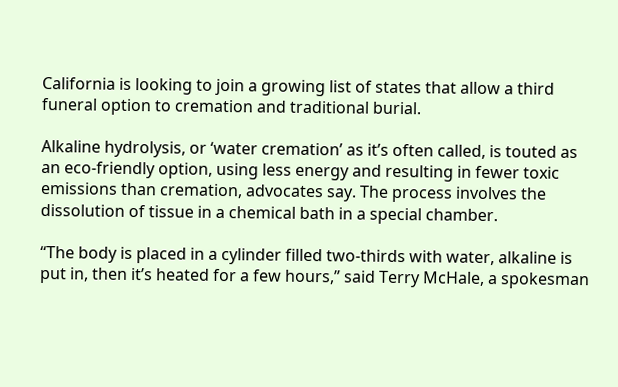California is looking to join a growing list of states that allow a third funeral option to cremation and traditional burial.

Alkaline hydrolysis, or ‘water cremation’ as it’s often called, is touted as an eco-friendly option, using less energy and resulting in fewer toxic emissions than cremation, advocates say. The process involves the dissolution of tissue in a chemical bath in a special chamber.

“The body is placed in a cylinder filled two-thirds with water, alkaline is put in, then it’s heated for a few hours,” said Terry McHale, a spokesman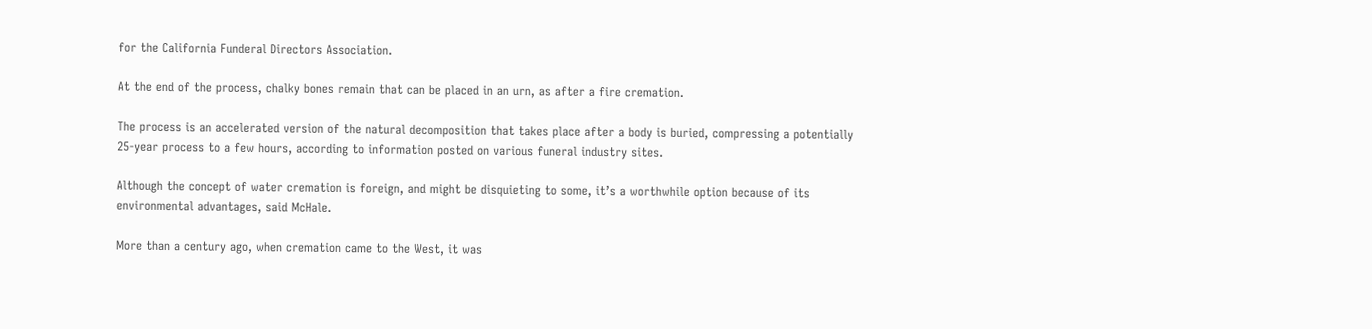for the California Funderal Directors Association.

At the end of the process, chalky bones remain that can be placed in an urn, as after a fire cremation.

The process is an accelerated version of the natural decomposition that takes place after a body is buried, compressing a potentially 25-year process to a few hours, according to information posted on various funeral industry sites.

Although the concept of water cremation is foreign, and might be disquieting to some, it’s a worthwhile option because of its environmental advantages, said McHale.

More than a century ago, when cremation came to the West, it was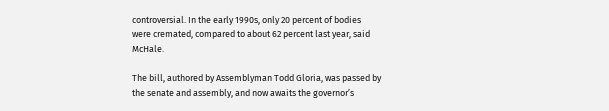controversial. In the early 1990s, only 20 percent of bodies were cremated, compared to about 62 percent last year, said McHale.

The bill, authored by Assemblyman Todd Gloria, was passed by the senate and assembly, and now awaits the governor’s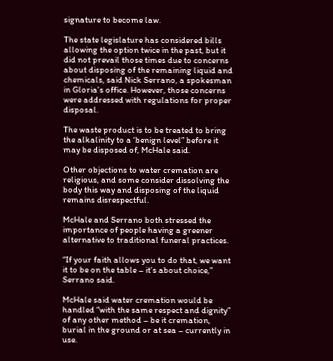signature to become law.

The state legislature has considered bills allowing the option twice in the past, but it did not prevail those times due to concerns about disposing of the remaining liquid and chemicals, said Nick Serrano, a spokesman in Gloria’s office. However, those concerns were addressed with regulations for proper disposal.

The waste product is to be treated to bring the alkalinity to a ‘benign level” before it may be disposed of, McHale said.

Other objections to water cremation are religious, and some consider dissolving the body this way and disposing of the liquid remains disrespectful.

McHale and Serrano both stressed the importance of people having a greener alternative to traditional funeral practices.

“If your faith allows you to do that, we want it to be on the table – it’s about choice,” Serrano said.

McHale said water cremation would be handled “with the same respect and dignity” of any other method – be it cremation, burial in the ground or at sea – currently in use.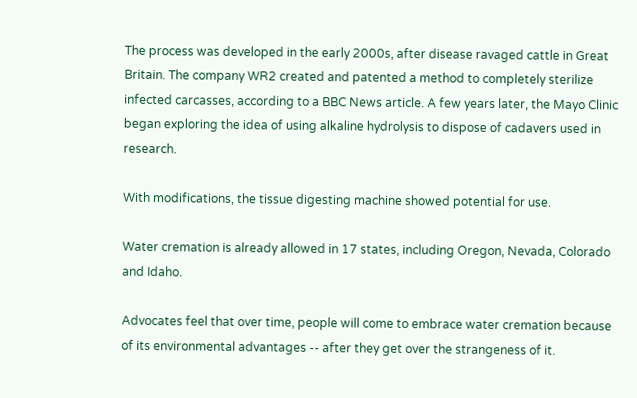The process was developed in the early 2000s, after disease ravaged cattle in Great Britain. The company WR2 created and patented a method to completely sterilize infected carcasses, according to a BBC News article. A few years later, the Mayo Clinic began exploring the idea of using alkaline hydrolysis to dispose of cadavers used in research.

With modifications, the tissue digesting machine showed potential for use.

Water cremation is already allowed in 17 states, including Oregon, Nevada, Colorado and Idaho.

Advocates feel that over time, people will come to embrace water cremation because of its environmental advantages -- after they get over the strangeness of it.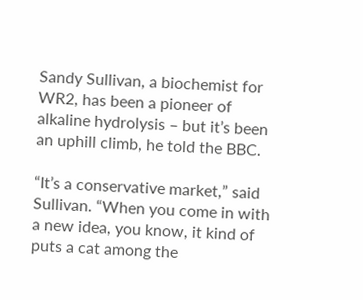Sandy Sullivan, a biochemist for WR2, has been a pioneer of alkaline hydrolysis – but it’s been an uphill climb, he told the BBC.

“It’s a conservative market,” said Sullivan. “When you come in with a new idea, you know, it kind of puts a cat among the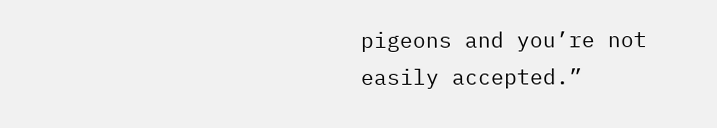pigeons and you’re not easily accepted.”